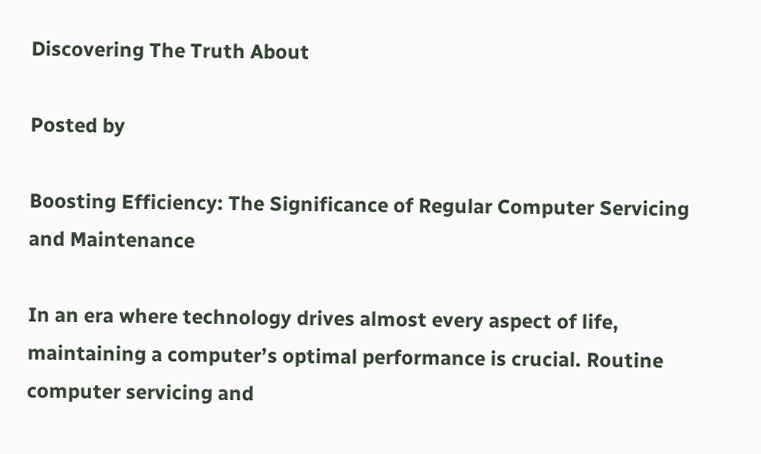Discovering The Truth About

Posted by

Boosting Efficiency: The Significance of Regular Computer Servicing and Maintenance

In an era where technology drives almost every aspect of life, maintaining a computer’s optimal performance is crucial. Routine computer servicing and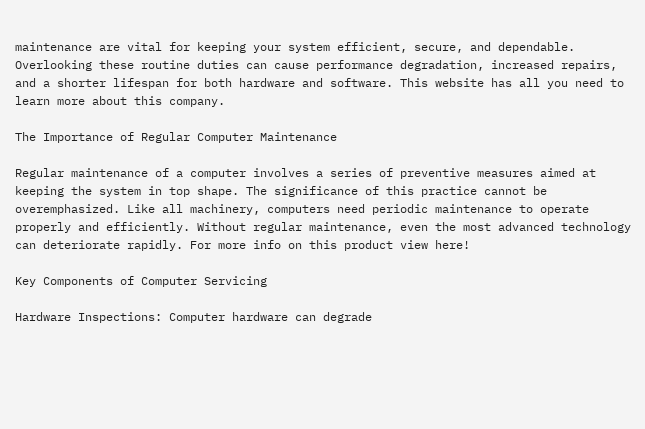maintenance are vital for keeping your system efficient, secure, and dependable. Overlooking these routine duties can cause performance degradation, increased repairs, and a shorter lifespan for both hardware and software. This website has all you need to learn more about this company.

The Importance of Regular Computer Maintenance

Regular maintenance of a computer involves a series of preventive measures aimed at keeping the system in top shape. The significance of this practice cannot be overemphasized. Like all machinery, computers need periodic maintenance to operate properly and efficiently. Without regular maintenance, even the most advanced technology can deteriorate rapidly. For more info on this product view here!

Key Components of Computer Servicing

Hardware Inspections: Computer hardware can degrade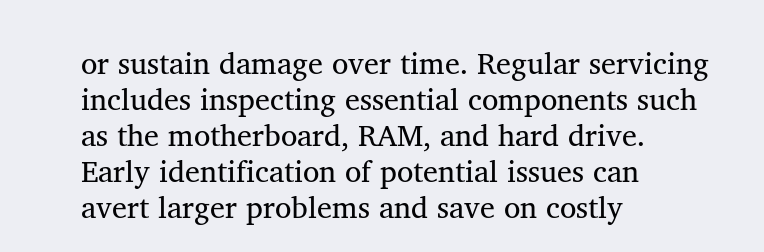or sustain damage over time. Regular servicing includes inspecting essential components such as the motherboard, RAM, and hard drive. Early identification of potential issues can avert larger problems and save on costly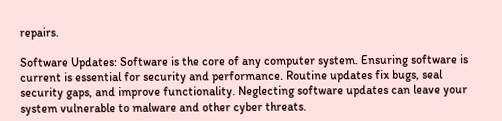repairs.

Software Updates: Software is the core of any computer system. Ensuring software is current is essential for security and performance. Routine updates fix bugs, seal security gaps, and improve functionality. Neglecting software updates can leave your system vulnerable to malware and other cyber threats.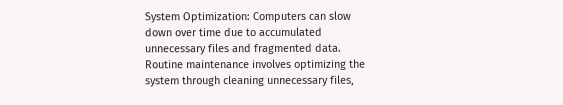System Optimization: Computers can slow down over time due to accumulated unnecessary files and fragmented data. Routine maintenance involves optimizing the system through cleaning unnecessary files,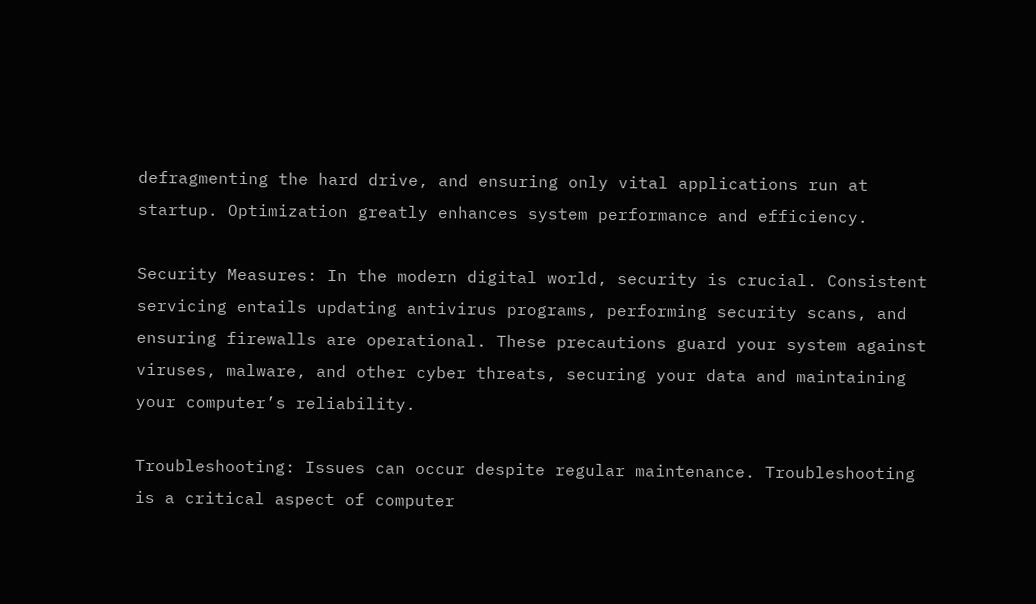defragmenting the hard drive, and ensuring only vital applications run at startup. Optimization greatly enhances system performance and efficiency.

Security Measures: In the modern digital world, security is crucial. Consistent servicing entails updating antivirus programs, performing security scans, and ensuring firewalls are operational. These precautions guard your system against viruses, malware, and other cyber threats, securing your data and maintaining your computer’s reliability.

Troubleshooting: Issues can occur despite regular maintenance. Troubleshooting is a critical aspect of computer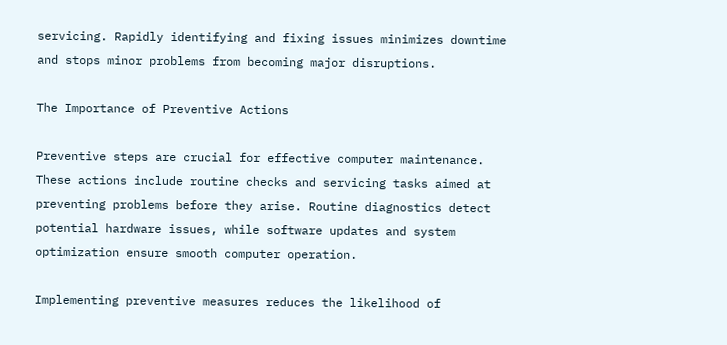servicing. Rapidly identifying and fixing issues minimizes downtime and stops minor problems from becoming major disruptions.

The Importance of Preventive Actions

Preventive steps are crucial for effective computer maintenance. These actions include routine checks and servicing tasks aimed at preventing problems before they arise. Routine diagnostics detect potential hardware issues, while software updates and system optimization ensure smooth computer operation.

Implementing preventive measures reduces the likelihood of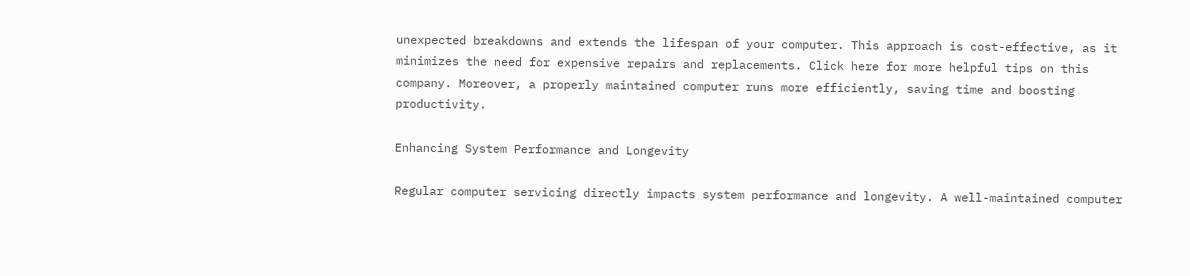unexpected breakdowns and extends the lifespan of your computer. This approach is cost-effective, as it minimizes the need for expensive repairs and replacements. Click here for more helpful tips on this company. Moreover, a properly maintained computer runs more efficiently, saving time and boosting productivity.

Enhancing System Performance and Longevity

Regular computer servicing directly impacts system performance and longevity. A well-maintained computer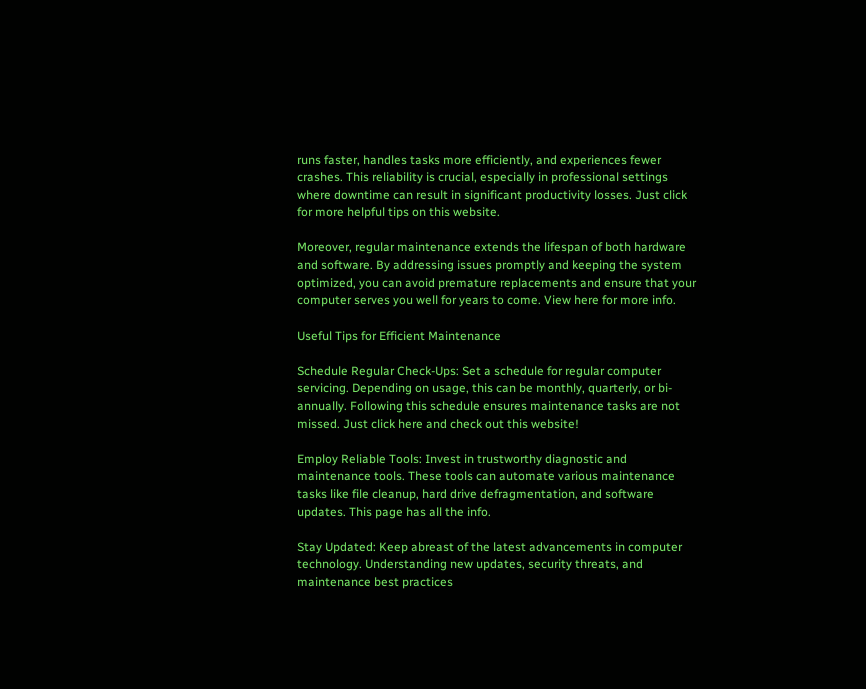runs faster, handles tasks more efficiently, and experiences fewer crashes. This reliability is crucial, especially in professional settings where downtime can result in significant productivity losses. Just click for more helpful tips on this website.

Moreover, regular maintenance extends the lifespan of both hardware and software. By addressing issues promptly and keeping the system optimized, you can avoid premature replacements and ensure that your computer serves you well for years to come. View here for more info.

Useful Tips for Efficient Maintenance

Schedule Regular Check-Ups: Set a schedule for regular computer servicing. Depending on usage, this can be monthly, quarterly, or bi-annually. Following this schedule ensures maintenance tasks are not missed. Just click here and check out this website!

Employ Reliable Tools: Invest in trustworthy diagnostic and maintenance tools. These tools can automate various maintenance tasks like file cleanup, hard drive defragmentation, and software updates. This page has all the info.

Stay Updated: Keep abreast of the latest advancements in computer technology. Understanding new updates, security threats, and maintenance best practices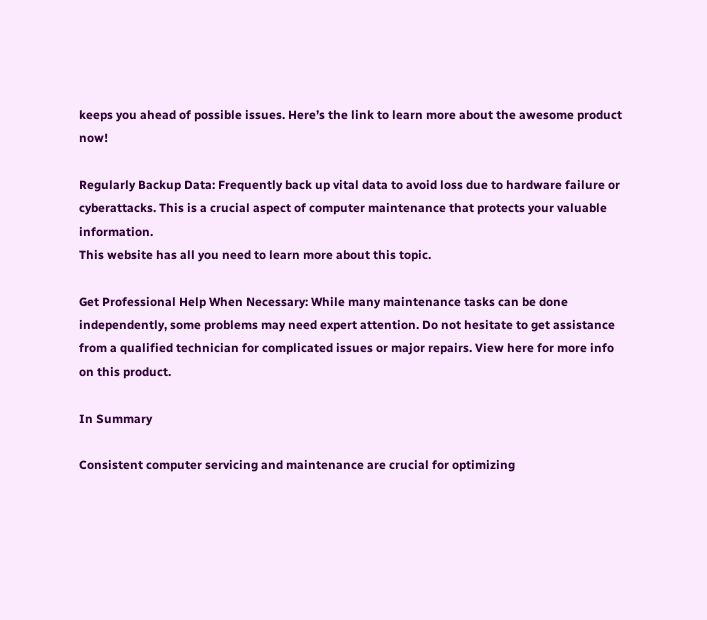keeps you ahead of possible issues. Here’s the link to learn more about the awesome product now!

Regularly Backup Data: Frequently back up vital data to avoid loss due to hardware failure or cyberattacks. This is a crucial aspect of computer maintenance that protects your valuable information.
This website has all you need to learn more about this topic.

Get Professional Help When Necessary: While many maintenance tasks can be done independently, some problems may need expert attention. Do not hesitate to get assistance from a qualified technician for complicated issues or major repairs. View here for more info on this product.

In Summary

Consistent computer servicing and maintenance are crucial for optimizing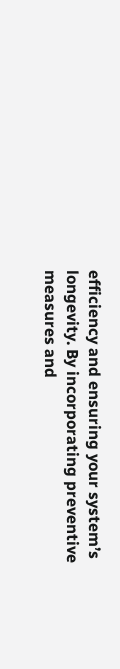efficiency and ensuring your system’s longevity. By incorporating preventive measures and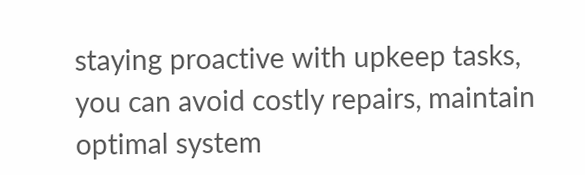staying proactive with upkeep tasks, you can avoid costly repairs, maintain optimal system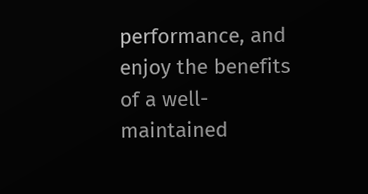performance, and enjoy the benefits of a well-maintained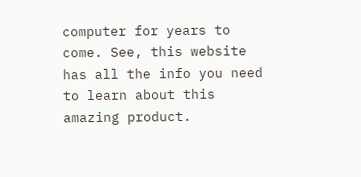computer for years to come. See, this website has all the info you need to learn about this amazing product.